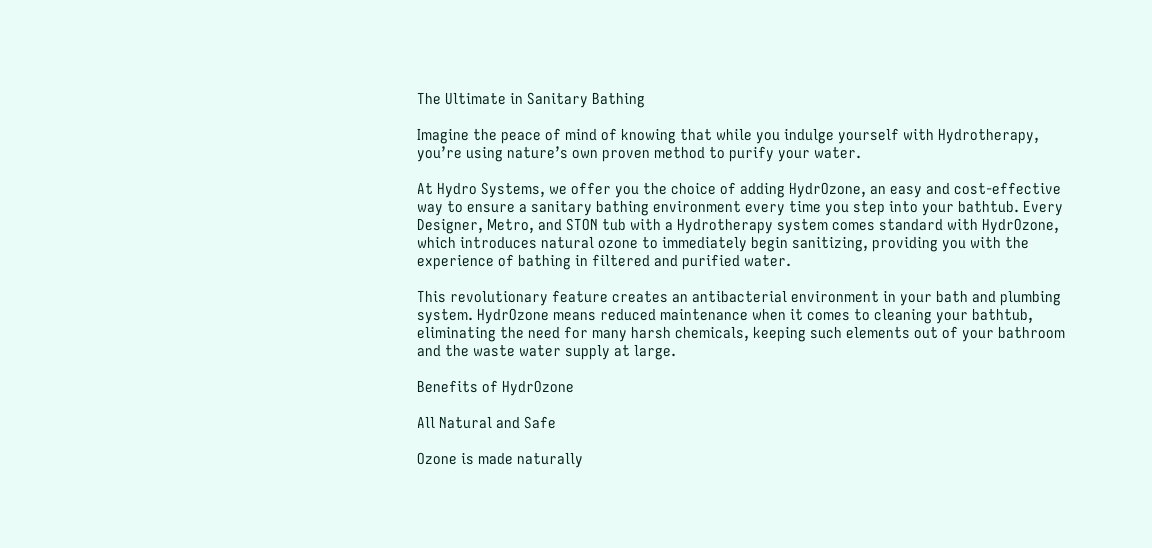The Ultimate in Sanitary Bathing

Imagine the peace of mind of knowing that while you indulge yourself with Hydrotherapy, you’re using nature’s own proven method to purify your water.

At Hydro Systems, we offer you the choice of adding HydrOzone, an easy and cost-effective way to ensure a sanitary bathing environment every time you step into your bathtub. Every Designer, Metro, and STON tub with a Hydrotherapy system comes standard with HydrOzone, which introduces natural ozone to immediately begin sanitizing, providing you with the experience of bathing in filtered and purified water.

This revolutionary feature creates an antibacterial environment in your bath and plumbing system. HydrOzone means reduced maintenance when it comes to cleaning your bathtub, eliminating the need for many harsh chemicals, keeping such elements out of your bathroom and the waste water supply at large.

Benefits of HydrOzone

All Natural and Safe

Ozone is made naturally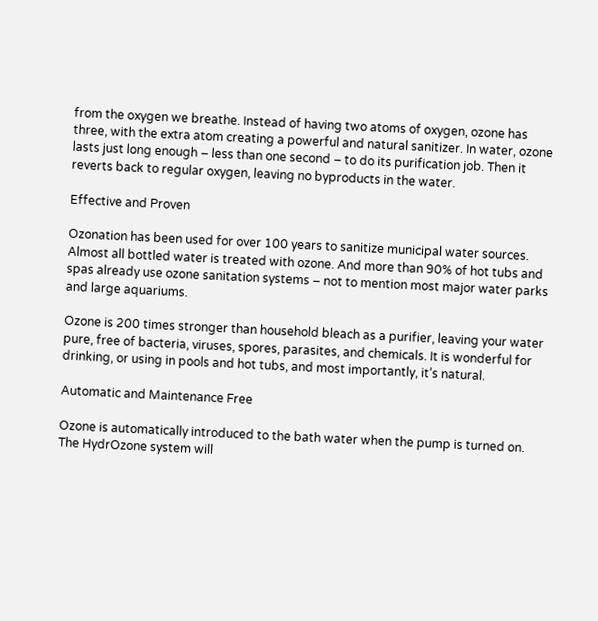from the oxygen we breathe. Instead of having two atoms of oxygen, ozone has three, with the extra atom creating a powerful and natural sanitizer. In water, ozone lasts just long enough – less than one second – to do its purification job. Then it reverts back to regular oxygen, leaving no byproducts in the water.

Effective and Proven

Ozonation has been used for over 100 years to sanitize municipal water sources. Almost all bottled water is treated with ozone. And more than 90% of hot tubs and spas already use ozone sanitation systems – not to mention most major water parks and large aquariums.

Ozone is 200 times stronger than household bleach as a purifier, leaving your water pure, free of bacteria, viruses, spores, parasites, and chemicals. It is wonderful for drinking, or using in pools and hot tubs, and most importantly, it’s natural.

Automatic and Maintenance Free

Ozone is automatically introduced to the bath water when the pump is turned on. The HydrOzone system will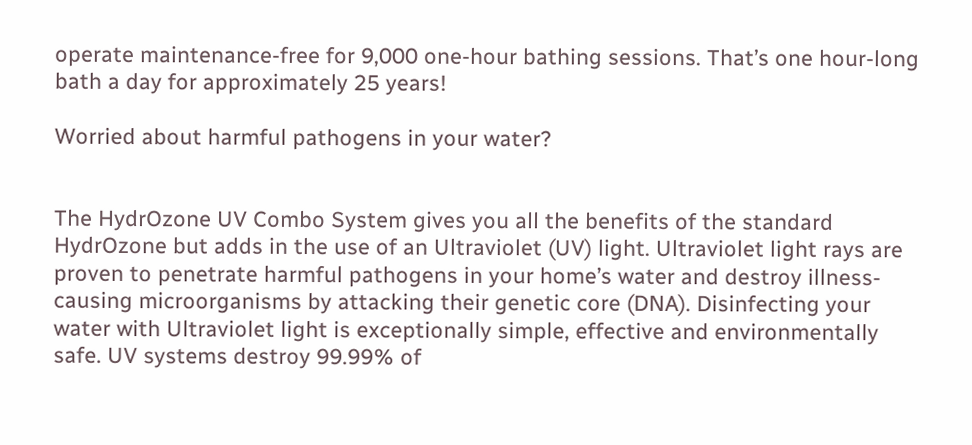operate maintenance-free for 9,000 one-hour bathing sessions. That’s one hour-long bath a day for approximately 25 years!

Worried about harmful pathogens in your water?


The HydrOzone UV Combo System gives you all the benefits of the standard HydrOzone but adds in the use of an Ultraviolet (UV) light. Ultraviolet light rays are proven to penetrate harmful pathogens in your home’s water and destroy illness-causing microorganisms by attacking their genetic core (DNA). Disinfecting your water with Ultraviolet light is exceptionally simple, effective and environmentally safe. UV systems destroy 99.99% of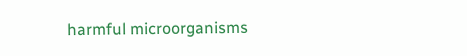harmful microorganisms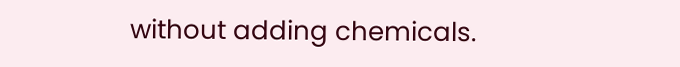without adding chemicals.